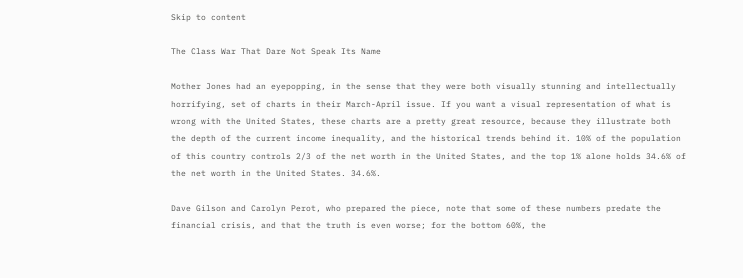Skip to content

The Class War That Dare Not Speak Its Name

Mother Jones had an eyepopping, in the sense that they were both visually stunning and intellectually horrifying, set of charts in their March-April issue. If you want a visual representation of what is wrong with the United States, these charts are a pretty great resource, because they illustrate both the depth of the current income inequality, and the historical trends behind it. 10% of the population of this country controls 2/3 of the net worth in the United States, and the top 1% alone holds 34.6% of the net worth in the United States. 34.6%.

Dave Gilson and Carolyn Perot, who prepared the piece, note that some of these numbers predate the financial crisis, and that the truth is even worse; for the bottom 60%, the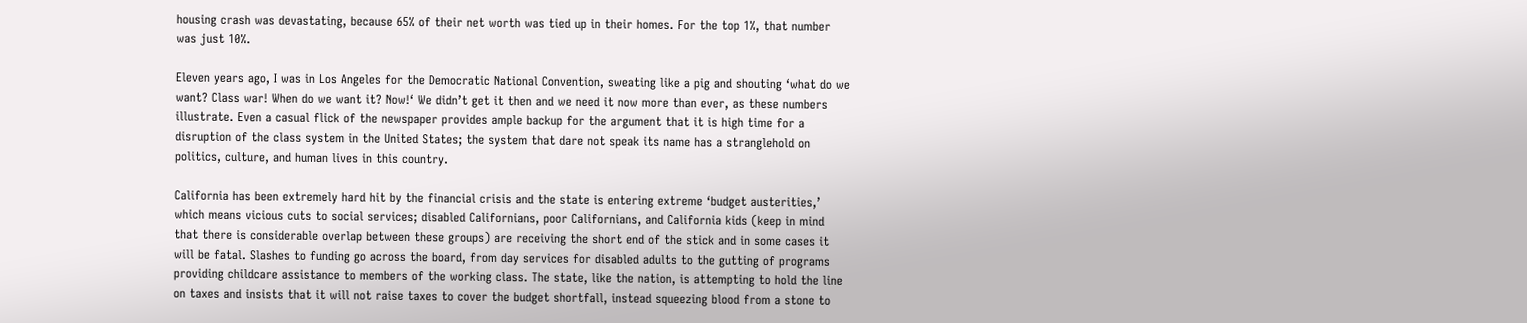housing crash was devastating, because 65% of their net worth was tied up in their homes. For the top 1%, that number was just 10%.

Eleven years ago, I was in Los Angeles for the Democratic National Convention, sweating like a pig and shouting ‘what do we want? Class war! When do we want it? Now!‘ We didn’t get it then and we need it now more than ever, as these numbers illustrate. Even a casual flick of the newspaper provides ample backup for the argument that it is high time for a disruption of the class system in the United States; the system that dare not speak its name has a stranglehold on politics, culture, and human lives in this country.

California has been extremely hard hit by the financial crisis and the state is entering extreme ‘budget austerities,’ which means vicious cuts to social services; disabled Californians, poor Californians, and California kids (keep in mind that there is considerable overlap between these groups) are receiving the short end of the stick and in some cases it will be fatal. Slashes to funding go across the board, from day services for disabled adults to the gutting of programs providing childcare assistance to members of the working class. The state, like the nation, is attempting to hold the line on taxes and insists that it will not raise taxes to cover the budget shortfall, instead squeezing blood from a stone to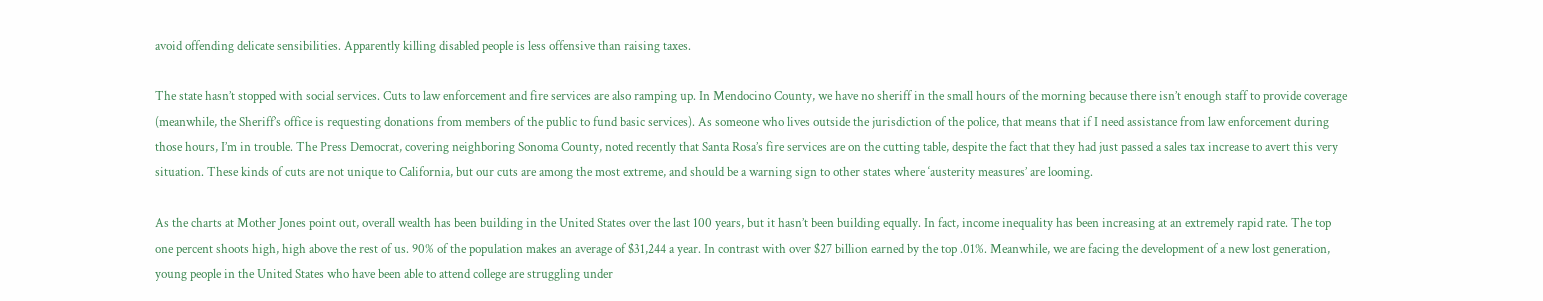avoid offending delicate sensibilities. Apparently killing disabled people is less offensive than raising taxes.

The state hasn’t stopped with social services. Cuts to law enforcement and fire services are also ramping up. In Mendocino County, we have no sheriff in the small hours of the morning because there isn’t enough staff to provide coverage (meanwhile, the Sheriff’s office is requesting donations from members of the public to fund basic services). As someone who lives outside the jurisdiction of the police, that means that if I need assistance from law enforcement during those hours, I’m in trouble. The Press Democrat, covering neighboring Sonoma County, noted recently that Santa Rosa’s fire services are on the cutting table, despite the fact that they had just passed a sales tax increase to avert this very situation. These kinds of cuts are not unique to California, but our cuts are among the most extreme, and should be a warning sign to other states where ‘austerity measures’ are looming.

As the charts at Mother Jones point out, overall wealth has been building in the United States over the last 100 years, but it hasn’t been building equally. In fact, income inequality has been increasing at an extremely rapid rate. The top one percent shoots high, high above the rest of us. 90% of the population makes an average of $31,244 a year. In contrast with over $27 billion earned by the top .01%. Meanwhile, we are facing the development of a new lost generation, young people in the United States who have been able to attend college are struggling under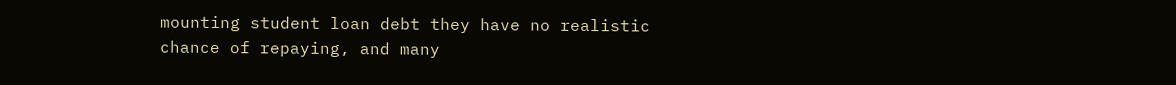mounting student loan debt they have no realistic chance of repaying, and many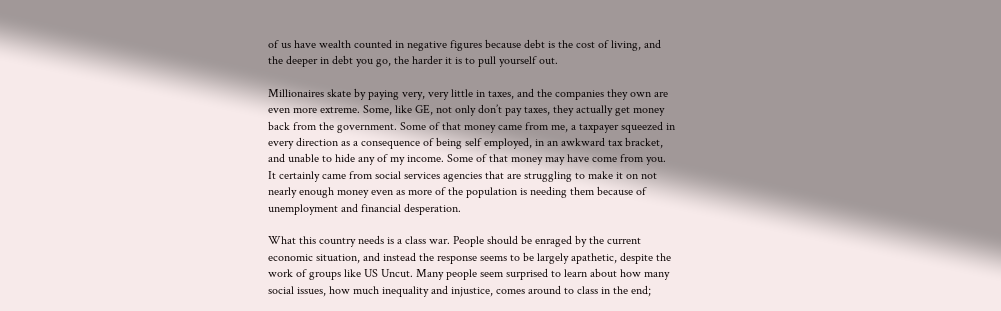of us have wealth counted in negative figures because debt is the cost of living, and the deeper in debt you go, the harder it is to pull yourself out.

Millionaires skate by paying very, very little in taxes, and the companies they own are even more extreme. Some, like GE, not only don’t pay taxes, they actually get money back from the government. Some of that money came from me, a taxpayer squeezed in every direction as a consequence of being self employed, in an awkward tax bracket, and unable to hide any of my income. Some of that money may have come from you. It certainly came from social services agencies that are struggling to make it on not nearly enough money even as more of the population is needing them because of unemployment and financial desperation.

What this country needs is a class war. People should be enraged by the current economic situation, and instead the response seems to be largely apathetic, despite the work of groups like US Uncut. Many people seem surprised to learn about how many social issues, how much inequality and injustice, comes around to class in the end;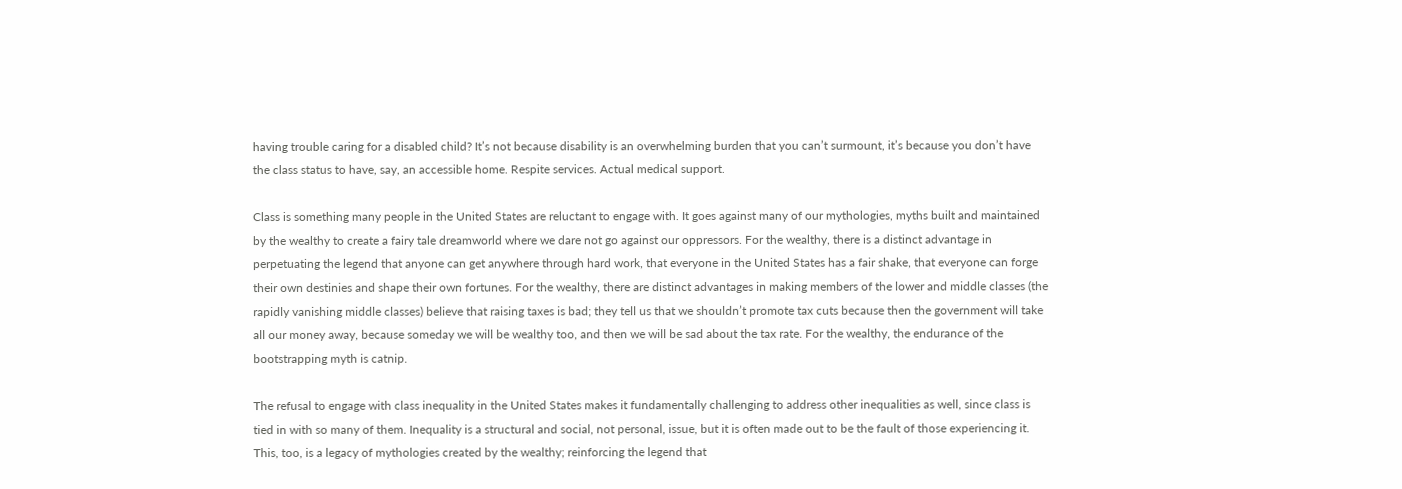having trouble caring for a disabled child? It’s not because disability is an overwhelming burden that you can’t surmount, it’s because you don’t have the class status to have, say, an accessible home. Respite services. Actual medical support.

Class is something many people in the United States are reluctant to engage with. It goes against many of our mythologies, myths built and maintained by the wealthy to create a fairy tale dreamworld where we dare not go against our oppressors. For the wealthy, there is a distinct advantage in perpetuating the legend that anyone can get anywhere through hard work, that everyone in the United States has a fair shake, that everyone can forge their own destinies and shape their own fortunes. For the wealthy, there are distinct advantages in making members of the lower and middle classes (the rapidly vanishing middle classes) believe that raising taxes is bad; they tell us that we shouldn’t promote tax cuts because then the government will take all our money away, because someday we will be wealthy too, and then we will be sad about the tax rate. For the wealthy, the endurance of the bootstrapping myth is catnip.

The refusal to engage with class inequality in the United States makes it fundamentally challenging to address other inequalities as well, since class is tied in with so many of them. Inequality is a structural and social, not personal, issue, but it is often made out to be the fault of those experiencing it. This, too, is a legacy of mythologies created by the wealthy; reinforcing the legend that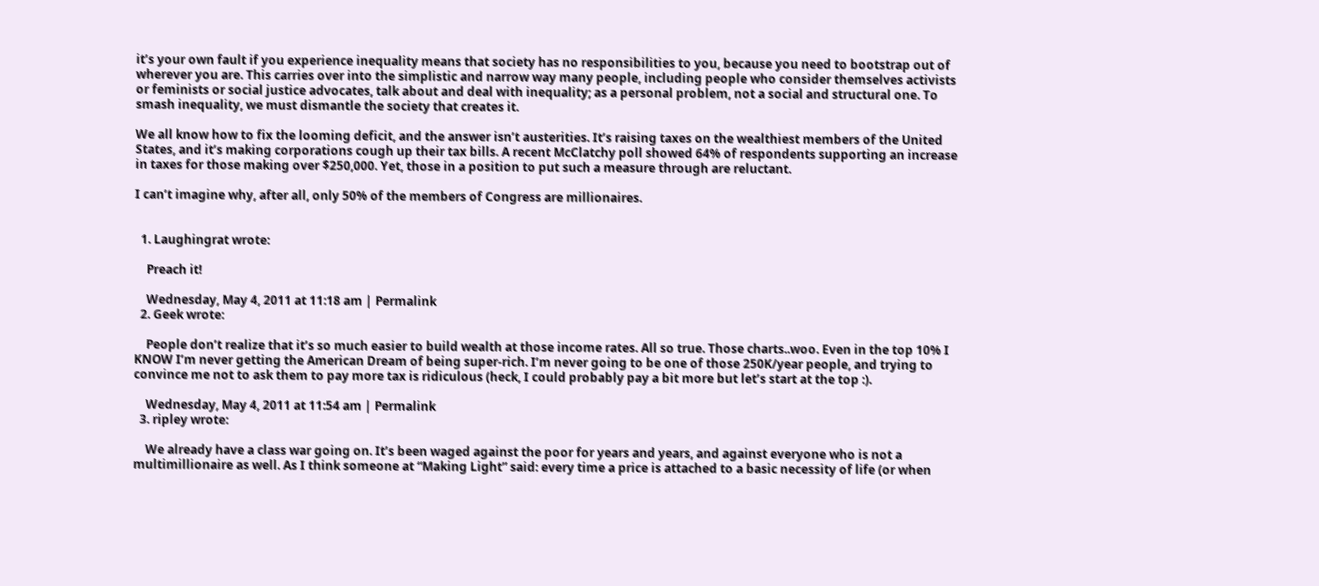it’s your own fault if you experience inequality means that society has no responsibilities to you, because you need to bootstrap out of wherever you are. This carries over into the simplistic and narrow way many people, including people who consider themselves activists or feminists or social justice advocates, talk about and deal with inequality; as a personal problem, not a social and structural one. To smash inequality, we must dismantle the society that creates it.

We all know how to fix the looming deficit, and the answer isn’t austerities. It’s raising taxes on the wealthiest members of the United States, and it’s making corporations cough up their tax bills. A recent McClatchy poll showed 64% of respondents supporting an increase in taxes for those making over $250,000. Yet, those in a position to put such a measure through are reluctant.

I can’t imagine why, after all, only 50% of the members of Congress are millionaires.


  1. Laughingrat wrote:

    Preach it!

    Wednesday, May 4, 2011 at 11:18 am | Permalink
  2. Geek wrote:

    People don’t realize that it’s so much easier to build wealth at those income rates. All so true. Those charts..woo. Even in the top 10% I KNOW I’m never getting the American Dream of being super-rich. I’m never going to be one of those 250K/year people, and trying to convince me not to ask them to pay more tax is ridiculous (heck, I could probably pay a bit more but let’s start at the top :).

    Wednesday, May 4, 2011 at 11:54 am | Permalink
  3. ripley wrote:

    We already have a class war going on. It’s been waged against the poor for years and years, and against everyone who is not a multimillionaire as well. As I think someone at “Making Light” said: every time a price is attached to a basic necessity of life (or when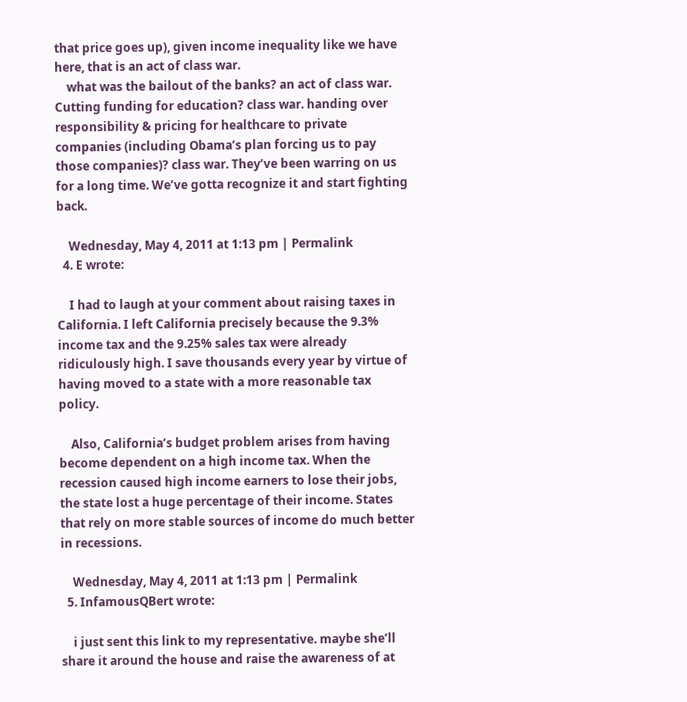that price goes up), given income inequality like we have here, that is an act of class war.
    what was the bailout of the banks? an act of class war. Cutting funding for education? class war. handing over responsibility & pricing for healthcare to private companies (including Obama’s plan forcing us to pay those companies)? class war. They’ve been warring on us for a long time. We’ve gotta recognize it and start fighting back.

    Wednesday, May 4, 2011 at 1:13 pm | Permalink
  4. E wrote:

    I had to laugh at your comment about raising taxes in California. I left California precisely because the 9.3% income tax and the 9.25% sales tax were already ridiculously high. I save thousands every year by virtue of having moved to a state with a more reasonable tax policy.

    Also, California’s budget problem arises from having become dependent on a high income tax. When the recession caused high income earners to lose their jobs, the state lost a huge percentage of their income. States that rely on more stable sources of income do much better in recessions.

    Wednesday, May 4, 2011 at 1:13 pm | Permalink
  5. InfamousQBert wrote:

    i just sent this link to my representative. maybe she’ll share it around the house and raise the awareness of at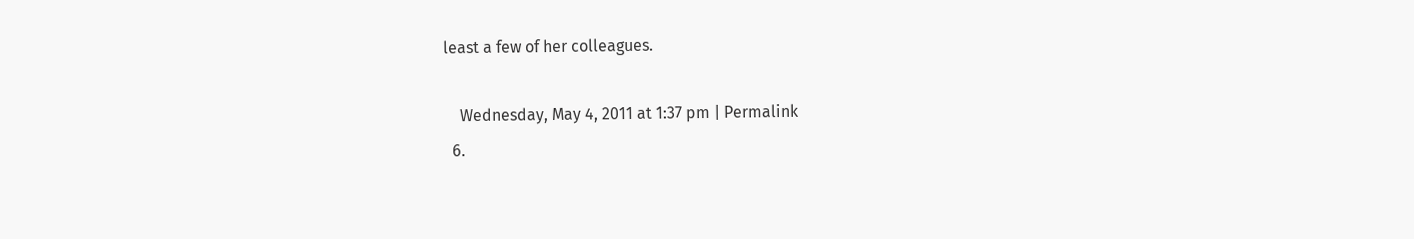least a few of her colleagues.

    Wednesday, May 4, 2011 at 1:37 pm | Permalink
  6.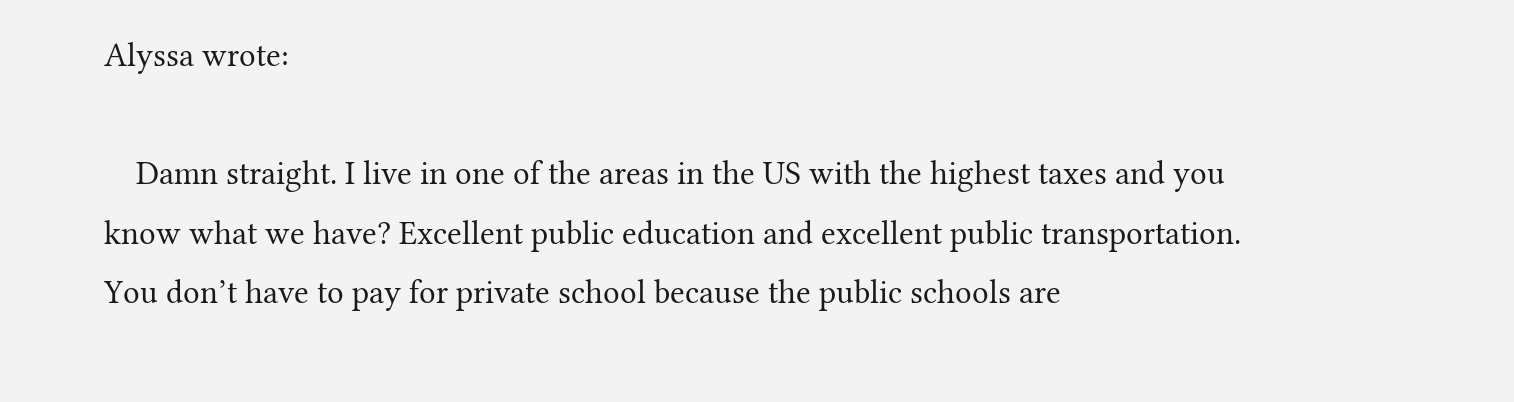Alyssa wrote:

    Damn straight. I live in one of the areas in the US with the highest taxes and you know what we have? Excellent public education and excellent public transportation. You don’t have to pay for private school because the public schools are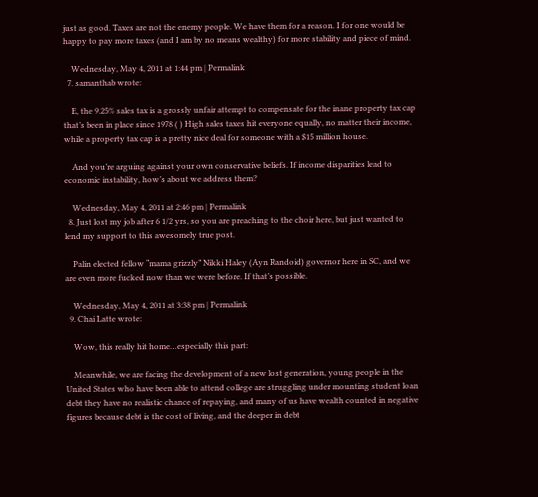just as good. Taxes are not the enemy people. We have them for a reason. I for one would be happy to pay more taxes (and I am by no means wealthy) for more stability and piece of mind.

    Wednesday, May 4, 2011 at 1:44 pm | Permalink
  7. samanthab wrote:

    E, the 9.25% sales tax is a grossly unfair attempt to compensate for the inane property tax cap that’s been in place since 1978 ( ) High sales taxes hit everyone equally, no matter their income, while a property tax cap is a pretty nice deal for someone with a $15 million house.

    And you’re arguing against your own conservative beliefs. If income disparities lead to economic instability, how’s about we address them?

    Wednesday, May 4, 2011 at 2:46 pm | Permalink
  8. Just lost my job after 6 1/2 yrs, so you are preaching to the choir here, but just wanted to lend my support to this awesomely true post.

    Palin elected fellow “mama grizzly” Nikki Haley (Ayn Randoid) governor here in SC, and we are even more fucked now than we were before. If that’s possible.

    Wednesday, May 4, 2011 at 3:38 pm | Permalink
  9. Chai Latte wrote:

    Wow, this really hit home…especially this part:

    Meanwhile, we are facing the development of a new lost generation, young people in the United States who have been able to attend college are struggling under mounting student loan debt they have no realistic chance of repaying, and many of us have wealth counted in negative figures because debt is the cost of living, and the deeper in debt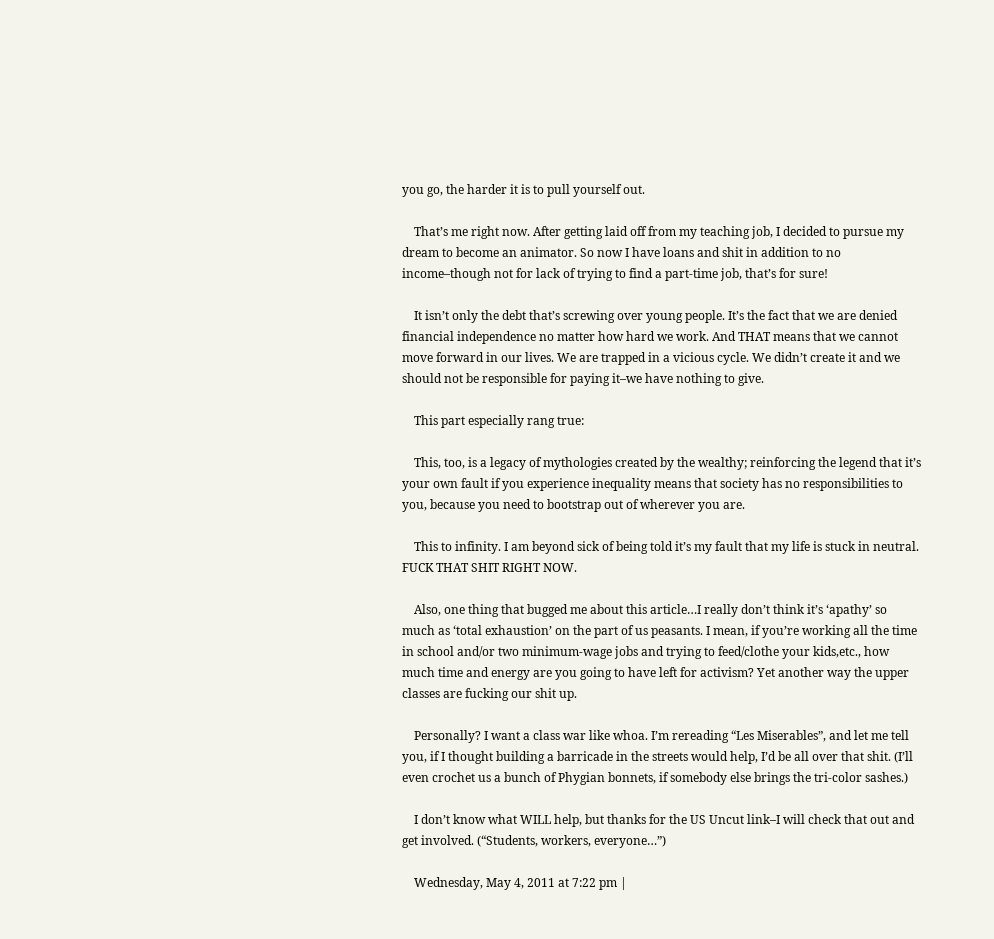you go, the harder it is to pull yourself out.

    That’s me right now. After getting laid off from my teaching job, I decided to pursue my dream to become an animator. So now I have loans and shit in addition to no income–though not for lack of trying to find a part-time job, that’s for sure!

    It isn’t only the debt that’s screwing over young people. It’s the fact that we are denied financial independence no matter how hard we work. And THAT means that we cannot move forward in our lives. We are trapped in a vicious cycle. We didn’t create it and we should not be responsible for paying it–we have nothing to give.

    This part especially rang true:

    This, too, is a legacy of mythologies created by the wealthy; reinforcing the legend that it’s your own fault if you experience inequality means that society has no responsibilities to you, because you need to bootstrap out of wherever you are.

    This to infinity. I am beyond sick of being told it’s my fault that my life is stuck in neutral. FUCK THAT SHIT RIGHT NOW.

    Also, one thing that bugged me about this article…I really don’t think it’s ‘apathy’ so much as ‘total exhaustion’ on the part of us peasants. I mean, if you’re working all the time in school and/or two minimum-wage jobs and trying to feed/clothe your kids,etc., how much time and energy are you going to have left for activism? Yet another way the upper classes are fucking our shit up.

    Personally? I want a class war like whoa. I’m rereading “Les Miserables”, and let me tell you, if I thought building a barricade in the streets would help, I’d be all over that shit. (I’ll even crochet us a bunch of Phygian bonnets, if somebody else brings the tri-color sashes.)

    I don’t know what WILL help, but thanks for the US Uncut link–I will check that out and get involved. (“Students, workers, everyone…”)

    Wednesday, May 4, 2011 at 7:22 pm |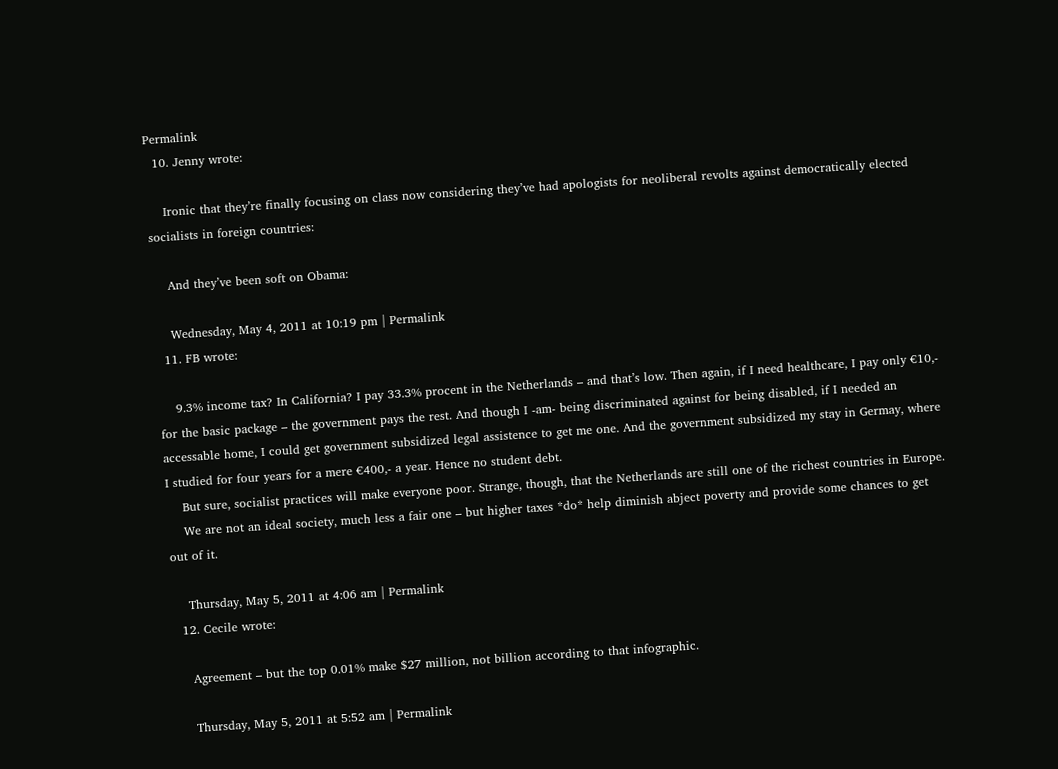Permalink
  10. Jenny wrote:

    Ironic that they’re finally focusing on class now considering they’ve had apologists for neoliberal revolts against democratically elected socialists in foreign countries:

    And they’ve been soft on Obama:

    Wednesday, May 4, 2011 at 10:19 pm | Permalink
  11. FB wrote:

    9.3% income tax? In California? I pay 33.3% procent in the Netherlands – and that’s low. Then again, if I need healthcare, I pay only €10,- for the basic package – the government pays the rest. And though I -am- being discriminated against for being disabled, if I needed an accessable home, I could get government subsidized legal assistence to get me one. And the government subsidized my stay in Germay, where I studied for four years for a mere €400,- a year. Hence no student debt.
    But sure, socialist practices will make everyone poor. Strange, though, that the Netherlands are still one of the richest countries in Europe.
    We are not an ideal society, much less a fair one – but higher taxes *do* help diminish abject poverty and provide some chances to get out of it.

    Thursday, May 5, 2011 at 4:06 am | Permalink
  12. Cecile wrote:

    Agreement – but the top 0.01% make $27 million, not billion according to that infographic.

    Thursday, May 5, 2011 at 5:52 am | Permalink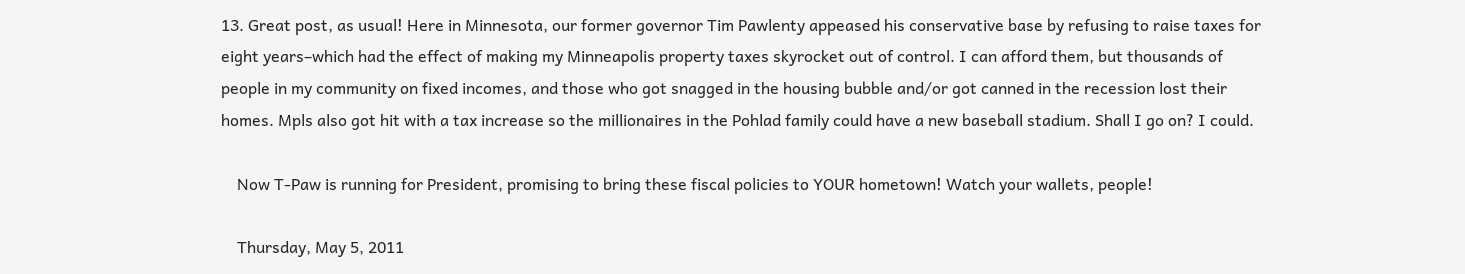13. Great post, as usual! Here in Minnesota, our former governor Tim Pawlenty appeased his conservative base by refusing to raise taxes for eight years–which had the effect of making my Minneapolis property taxes skyrocket out of control. I can afford them, but thousands of people in my community on fixed incomes, and those who got snagged in the housing bubble and/or got canned in the recession lost their homes. Mpls also got hit with a tax increase so the millionaires in the Pohlad family could have a new baseball stadium. Shall I go on? I could.

    Now T-Paw is running for President, promising to bring these fiscal policies to YOUR hometown! Watch your wallets, people!

    Thursday, May 5, 2011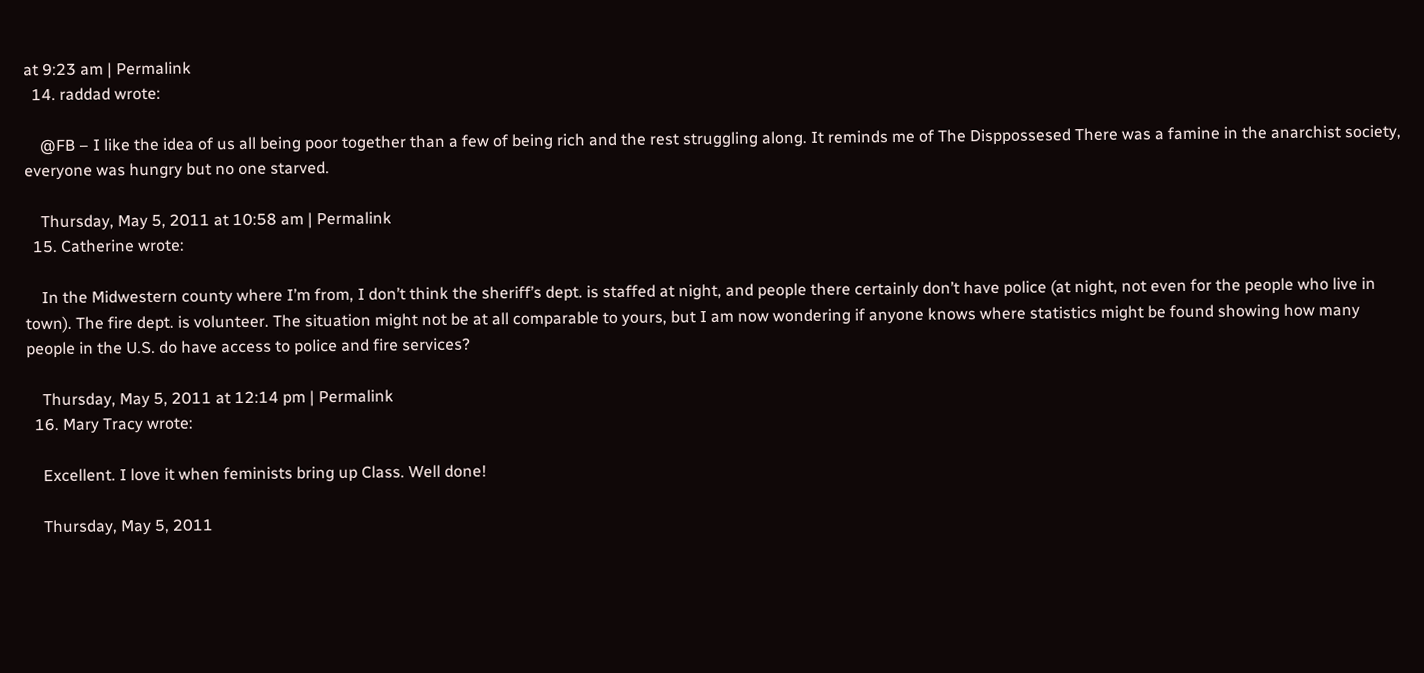at 9:23 am | Permalink
  14. raddad wrote:

    @FB – I like the idea of us all being poor together than a few of being rich and the rest struggling along. It reminds me of The Disppossesed There was a famine in the anarchist society, everyone was hungry but no one starved.

    Thursday, May 5, 2011 at 10:58 am | Permalink
  15. Catherine wrote:

    In the Midwestern county where I’m from, I don’t think the sheriff’s dept. is staffed at night, and people there certainly don’t have police (at night, not even for the people who live in town). The fire dept. is volunteer. The situation might not be at all comparable to yours, but I am now wondering if anyone knows where statistics might be found showing how many people in the U.S. do have access to police and fire services?

    Thursday, May 5, 2011 at 12:14 pm | Permalink
  16. Mary Tracy wrote:

    Excellent. I love it when feminists bring up Class. Well done!

    Thursday, May 5, 2011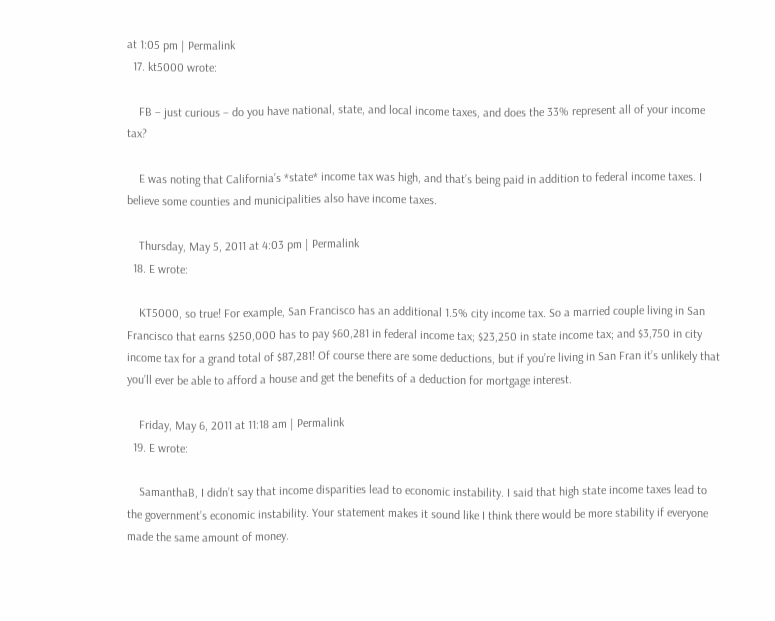at 1:05 pm | Permalink
  17. kt5000 wrote:

    FB – just curious – do you have national, state, and local income taxes, and does the 33% represent all of your income tax?

    E was noting that California’s *state* income tax was high, and that’s being paid in addition to federal income taxes. I believe some counties and municipalities also have income taxes.

    Thursday, May 5, 2011 at 4:03 pm | Permalink
  18. E wrote:

    KT5000, so true! For example, San Francisco has an additional 1.5% city income tax. So a married couple living in San Francisco that earns $250,000 has to pay $60,281 in federal income tax; $23,250 in state income tax; and $3,750 in city income tax for a grand total of $87,281! Of course there are some deductions, but if you’re living in San Fran it’s unlikely that you’ll ever be able to afford a house and get the benefits of a deduction for mortgage interest.

    Friday, May 6, 2011 at 11:18 am | Permalink
  19. E wrote:

    SamanthaB, I didn’t say that income disparities lead to economic instability. I said that high state income taxes lead to the government’s economic instability. Your statement makes it sound like I think there would be more stability if everyone made the same amount of money.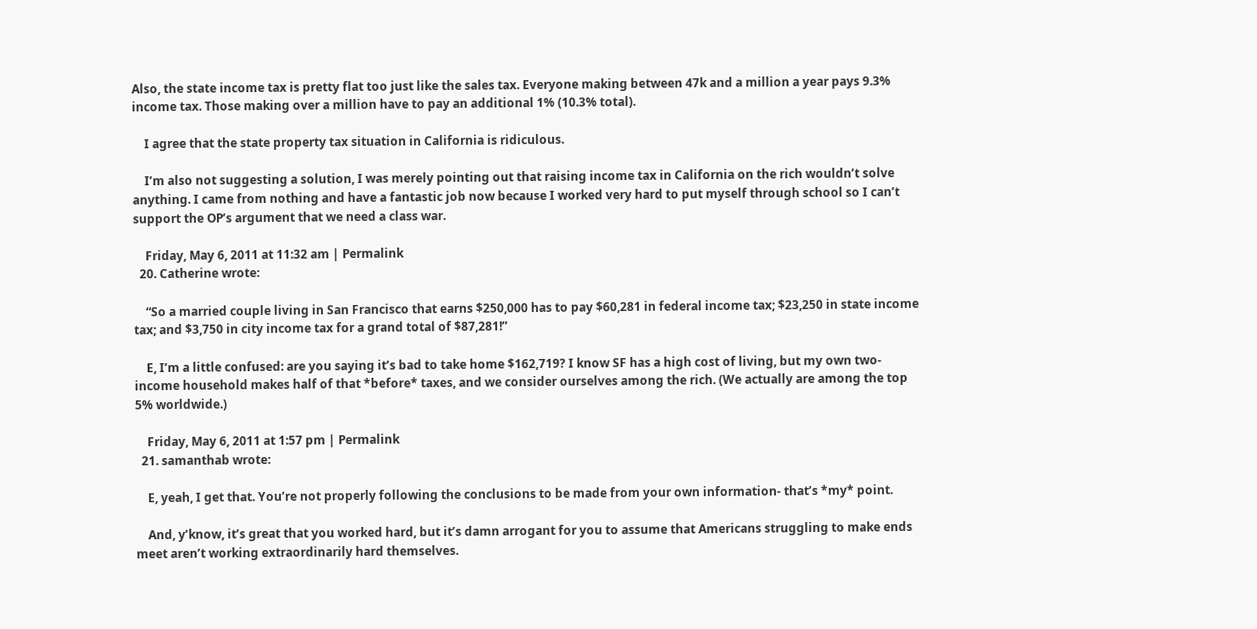Also, the state income tax is pretty flat too just like the sales tax. Everyone making between 47k and a million a year pays 9.3% income tax. Those making over a million have to pay an additional 1% (10.3% total).

    I agree that the state property tax situation in California is ridiculous.

    I’m also not suggesting a solution, I was merely pointing out that raising income tax in California on the rich wouldn’t solve anything. I came from nothing and have a fantastic job now because I worked very hard to put myself through school so I can’t support the OP’s argument that we need a class war.

    Friday, May 6, 2011 at 11:32 am | Permalink
  20. Catherine wrote:

    “So a married couple living in San Francisco that earns $250,000 has to pay $60,281 in federal income tax; $23,250 in state income tax; and $3,750 in city income tax for a grand total of $87,281!”

    E, I’m a little confused: are you saying it’s bad to take home $162,719? I know SF has a high cost of living, but my own two-income household makes half of that *before* taxes, and we consider ourselves among the rich. (We actually are among the top 5% worldwide.)

    Friday, May 6, 2011 at 1:57 pm | Permalink
  21. samanthab wrote:

    E, yeah, I get that. You’re not properly following the conclusions to be made from your own information- that’s *my* point.

    And, y’know, it’s great that you worked hard, but it’s damn arrogant for you to assume that Americans struggling to make ends meet aren’t working extraordinarily hard themselves.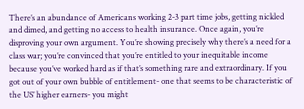There’s an abundance of Americans working 2-3 part time jobs, getting nickled and dimed, and getting no access to health insurance. Once again, you’re disproving your own argument. You’re showing precisely why there’s a need for a class war; you’re convinced that you’re entitled to your inequitable income because you’ve worked hard as if that’s something rare and extraordinary. If you got out of your own bubble of entitlement- one that seems to be characteristic of the US’ higher earners- you might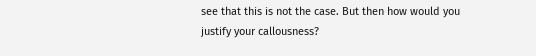see that this is not the case. But then how would you justify your callousness?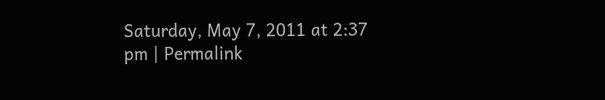Saturday, May 7, 2011 at 2:37 pm | Permalink